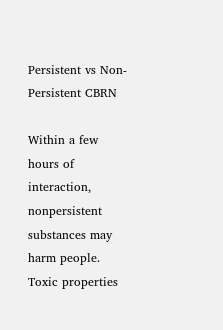Persistent vs Non-Persistent CBRN

Within a few hours of interaction, nonpersistent substances may harm people. Toxic properties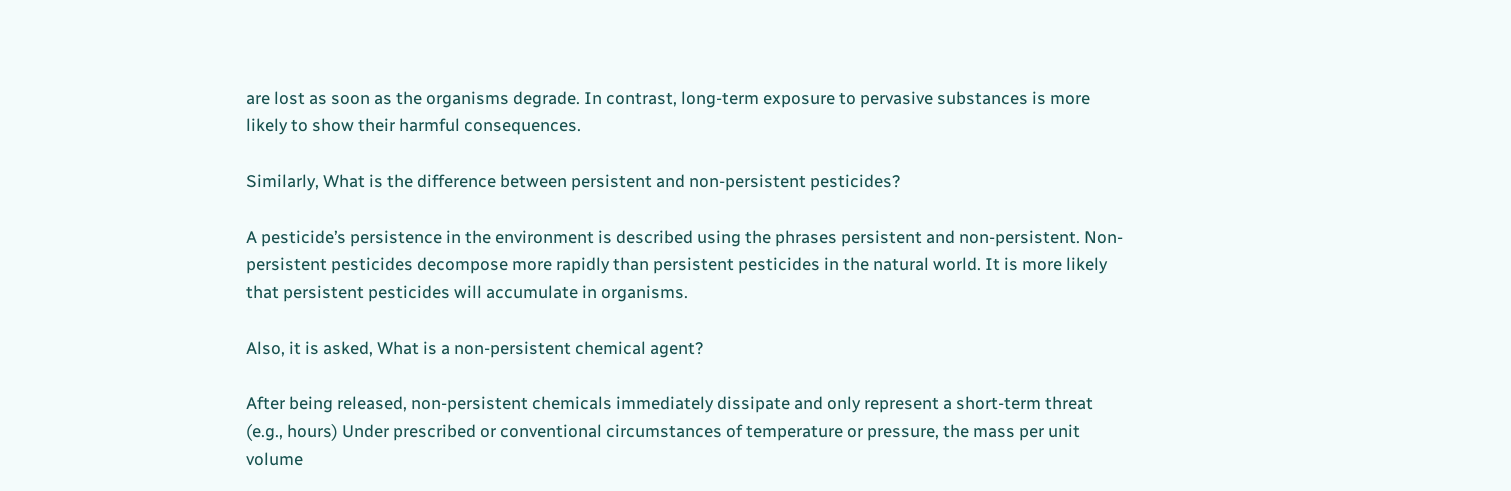are lost as soon as the organisms degrade. In contrast, long-term exposure to pervasive substances is more likely to show their harmful consequences.

Similarly, What is the difference between persistent and non-persistent pesticides?

A pesticide’s persistence in the environment is described using the phrases persistent and non-persistent. Non-persistent pesticides decompose more rapidly than persistent pesticides in the natural world. It is more likely that persistent pesticides will accumulate in organisms.

Also, it is asked, What is a non-persistent chemical agent?

After being released, non-persistent chemicals immediately dissipate and only represent a short-term threat (e.g., hours) Under prescribed or conventional circumstances of temperature or pressure, the mass per unit volume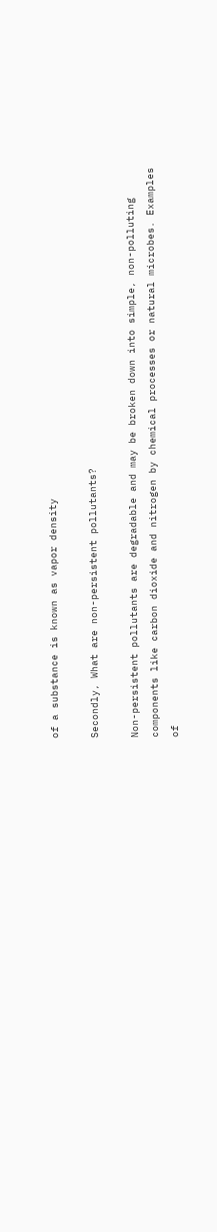of a substance is known as vapor density

Secondly, What are non-persistent pollutants?

Non-persistent pollutants are degradable and may be broken down into simple, non-polluting components like carbon dioxide and nitrogen by chemical processes or natural microbes. Examples of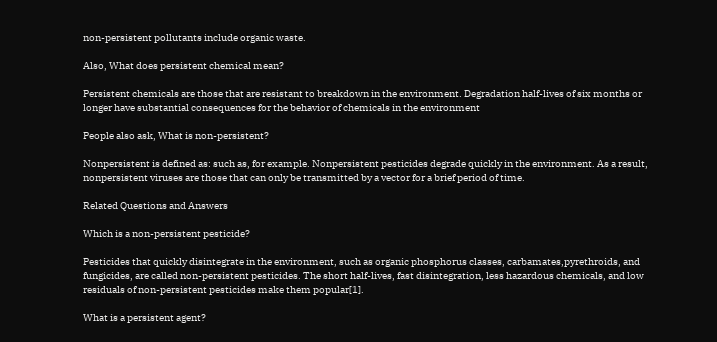non-persistent pollutants include organic waste.

Also, What does persistent chemical mean?

Persistent chemicals are those that are resistant to breakdown in the environment. Degradation half-lives of six months or longer have substantial consequences for the behavior of chemicals in the environment

People also ask, What is non-persistent?

Nonpersistent is defined as: such as, for example. Nonpersistent pesticides degrade quickly in the environment. As a result, nonpersistent viruses are those that can only be transmitted by a vector for a brief period of time.

Related Questions and Answers

Which is a non-persistent pesticide?

Pesticides that quickly disintegrate in the environment, such as organic phosphorus classes, carbamates,pyrethroids, and fungicides, are called non-persistent pesticides. The short half-lives, fast disintegration, less hazardous chemicals, and low residuals of non-persistent pesticides make them popular[1].

What is a persistent agent?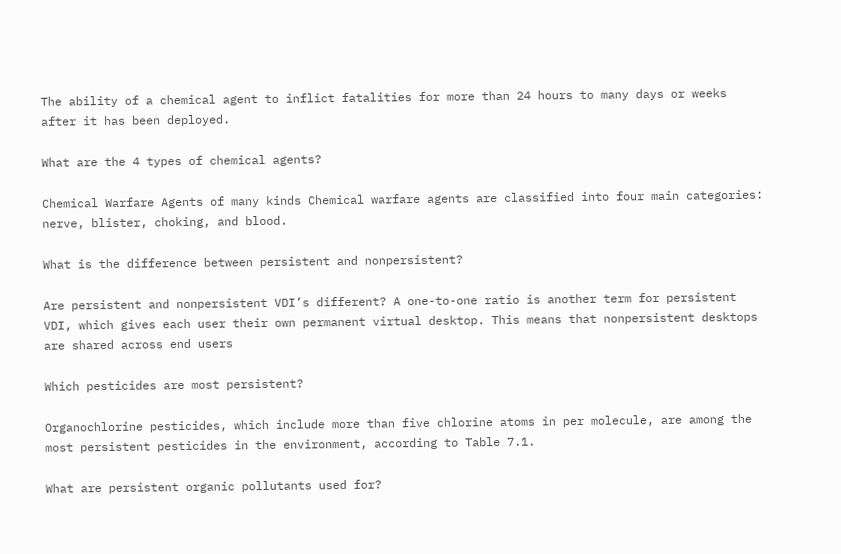The ability of a chemical agent to inflict fatalities for more than 24 hours to many days or weeks after it has been deployed.

What are the 4 types of chemical agents?

Chemical Warfare Agents of many kinds Chemical warfare agents are classified into four main categories: nerve, blister, choking, and blood.

What is the difference between persistent and nonpersistent?

Are persistent and nonpersistent VDI’s different? A one-to-one ratio is another term for persistent VDI, which gives each user their own permanent virtual desktop. This means that nonpersistent desktops are shared across end users

Which pesticides are most persistent?

Organochlorine pesticides, which include more than five chlorine atoms in per molecule, are among the most persistent pesticides in the environment, according to Table 7.1.

What are persistent organic pollutants used for?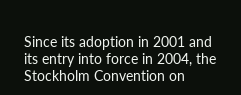Since its adoption in 2001 and its entry into force in 2004, the Stockholm Convention on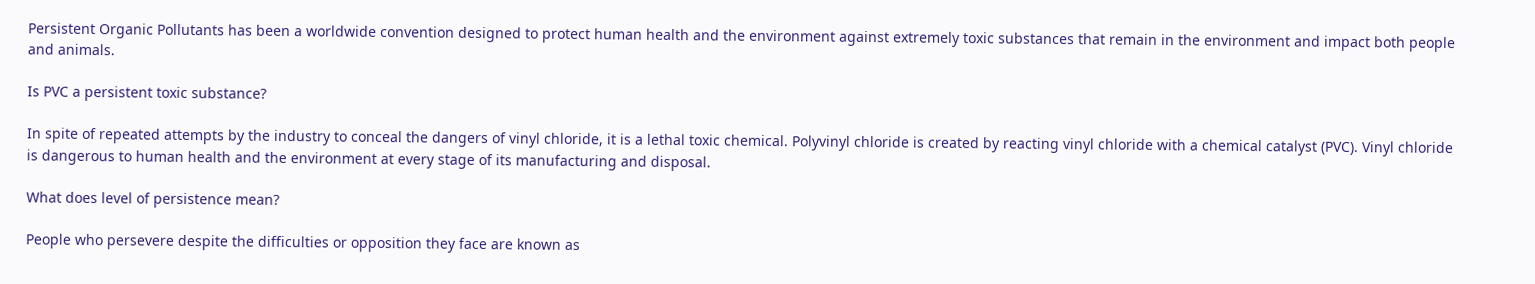Persistent Organic Pollutants has been a worldwide convention designed to protect human health and the environment against extremely toxic substances that remain in the environment and impact both people and animals.

Is PVC a persistent toxic substance?

In spite of repeated attempts by the industry to conceal the dangers of vinyl chloride, it is a lethal toxic chemical. Polyvinyl chloride is created by reacting vinyl chloride with a chemical catalyst (PVC). Vinyl chloride is dangerous to human health and the environment at every stage of its manufacturing and disposal.

What does level of persistence mean?

People who persevere despite the difficulties or opposition they face are known as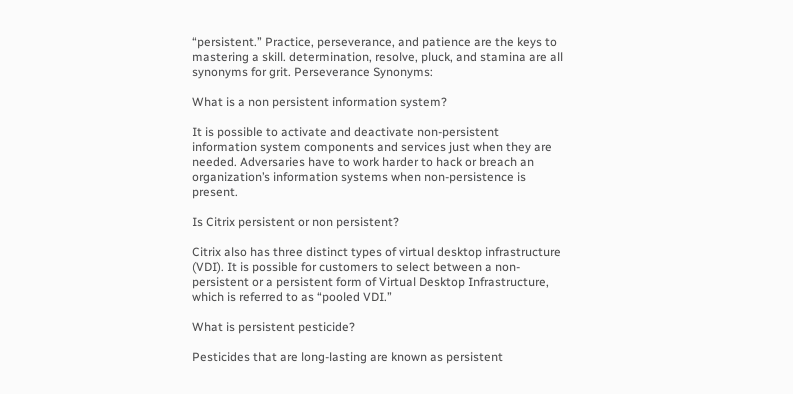“persistent.” Practice, perseverance, and patience are the keys to mastering a skill. determination, resolve, pluck, and stamina are all synonyms for grit. Perseverance Synonyms:

What is a non persistent information system?

It is possible to activate and deactivate non-persistent information system components and services just when they are needed. Adversaries have to work harder to hack or breach an organization’s information systems when non-persistence is present.

Is Citrix persistent or non persistent?

Citrix also has three distinct types of virtual desktop infrastructure (VDI). It is possible for customers to select between a non-persistent or a persistent form of Virtual Desktop Infrastructure, which is referred to as “pooled VDI.”

What is persistent pesticide?

Pesticides that are long-lasting are known as persistent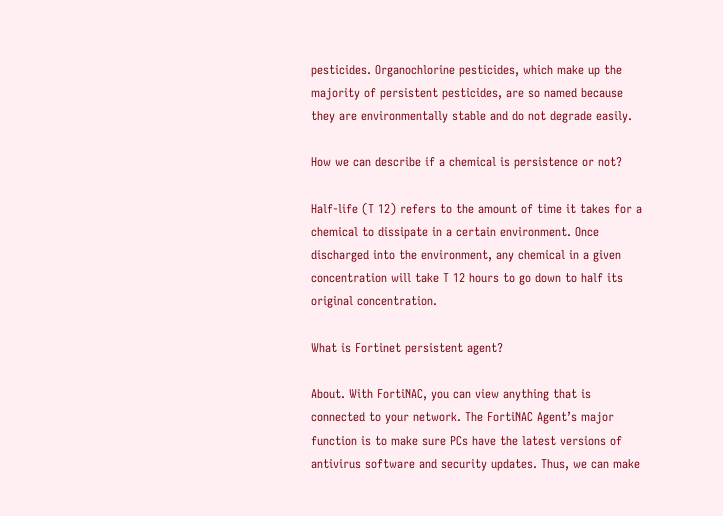pesticides. Organochlorine pesticides, which make up the majority of persistent pesticides, are so named because they are environmentally stable and do not degrade easily.

How we can describe if a chemical is persistence or not?

Half-life (T 12) refers to the amount of time it takes for a chemical to dissipate in a certain environment. Once discharged into the environment, any chemical in a given concentration will take T 12 hours to go down to half its original concentration.

What is Fortinet persistent agent?

About. With FortiNAC, you can view anything that is connected to your network. The FortiNAC Agent’s major function is to make sure PCs have the latest versions of antivirus software and security updates. Thus, we can make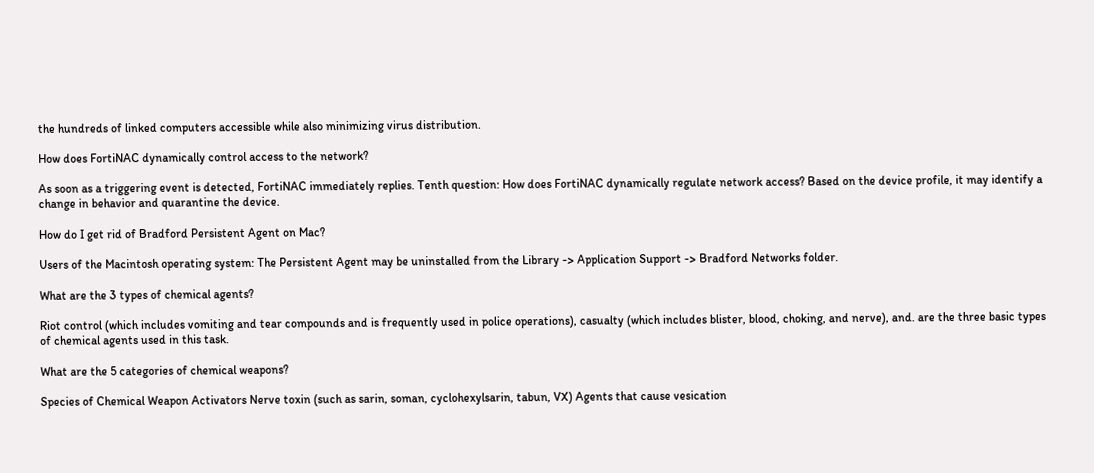the hundreds of linked computers accessible while also minimizing virus distribution.

How does FortiNAC dynamically control access to the network?

As soon as a triggering event is detected, FortiNAC immediately replies. Tenth question: How does FortiNAC dynamically regulate network access? Based on the device profile, it may identify a change in behavior and quarantine the device.

How do I get rid of Bradford Persistent Agent on Mac?

Users of the Macintosh operating system: The Persistent Agent may be uninstalled from the Library -> Application Support -> Bradford Networks folder.

What are the 3 types of chemical agents?

Riot control (which includes vomiting and tear compounds and is frequently used in police operations), casualty (which includes blister, blood, choking, and nerve), and. are the three basic types of chemical agents used in this task.

What are the 5 categories of chemical weapons?

Species of Chemical Weapon Activators Nerve toxin (such as sarin, soman, cyclohexylsarin, tabun, VX) Agents that cause vesication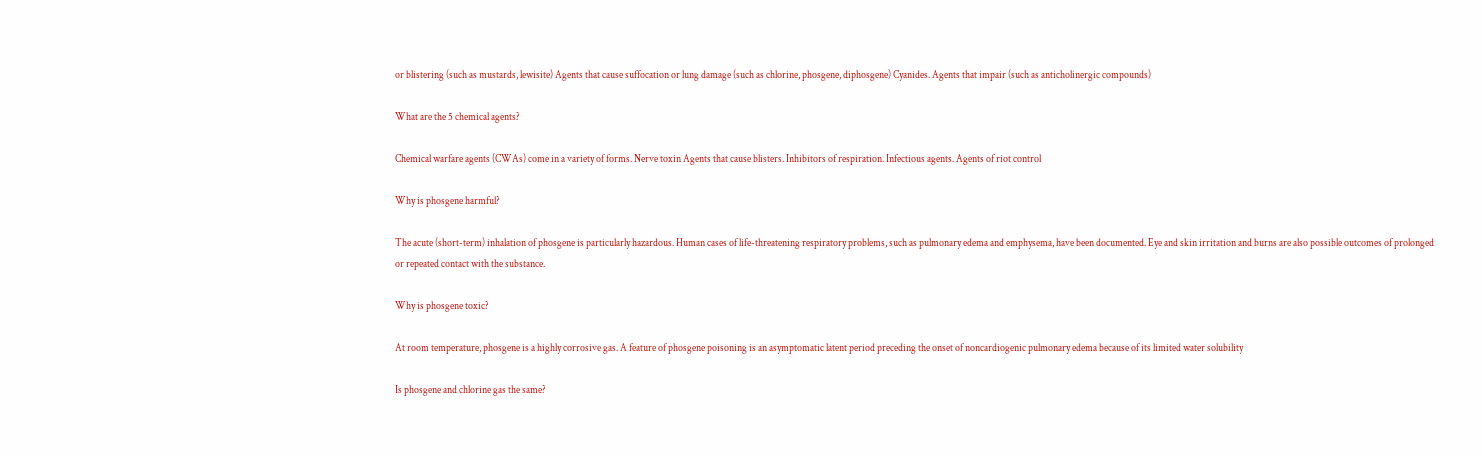or blistering (such as mustards, lewisite) Agents that cause suffocation or lung damage (such as chlorine, phosgene, diphosgene) Cyanides. Agents that impair (such as anticholinergic compounds)

What are the 5 chemical agents?

Chemical warfare agents (CWAs) come in a variety of forms. Nerve toxin Agents that cause blisters. Inhibitors of respiration. Infectious agents. Agents of riot control

Why is phosgene harmful?

The acute (short-term) inhalation of phosgene is particularly hazardous. Human cases of life-threatening respiratory problems, such as pulmonary edema and emphysema, have been documented. Eye and skin irritation and burns are also possible outcomes of prolonged or repeated contact with the substance.

Why is phosgene toxic?

At room temperature, phosgene is a highly corrosive gas. A feature of phosgene poisoning is an asymptomatic latent period preceding the onset of noncardiogenic pulmonary edema because of its limited water solubility

Is phosgene and chlorine gas the same?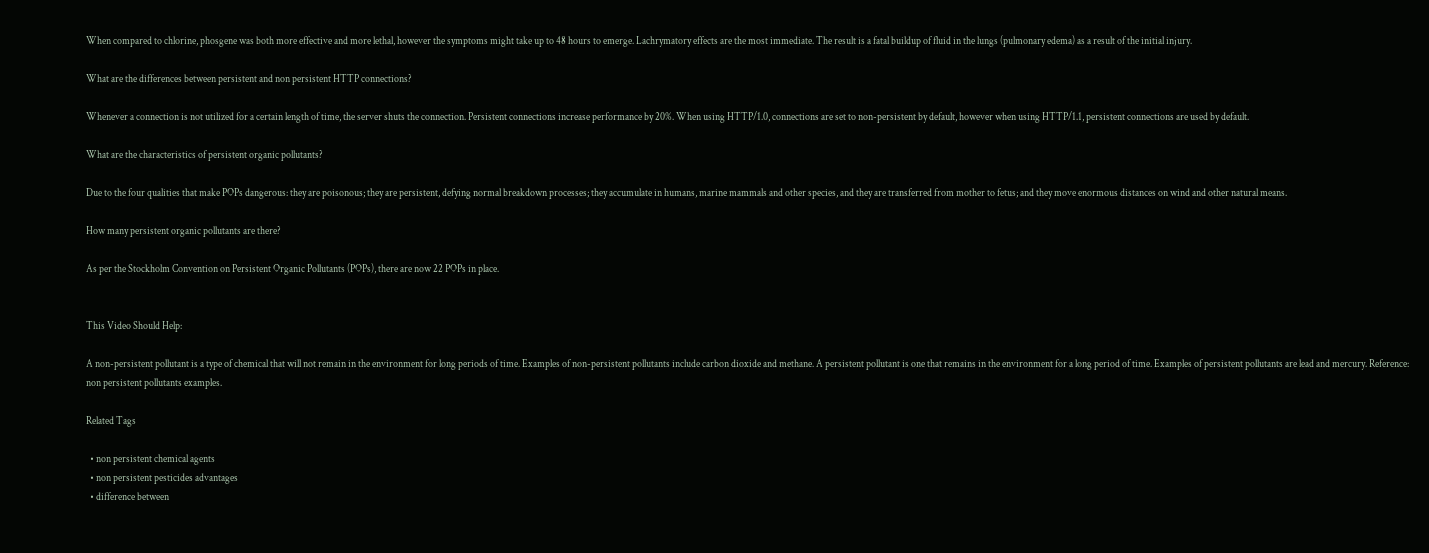When compared to chlorine, phosgene was both more effective and more lethal, however the symptoms might take up to 48 hours to emerge. Lachrymatory effects are the most immediate. The result is a fatal buildup of fluid in the lungs (pulmonary edema) as a result of the initial injury.

What are the differences between persistent and non persistent HTTP connections?

Whenever a connection is not utilized for a certain length of time, the server shuts the connection. Persistent connections increase performance by 20%. When using HTTP/1.0, connections are set to non-persistent by default, however when using HTTP/1.1, persistent connections are used by default.

What are the characteristics of persistent organic pollutants?

Due to the four qualities that make POPs dangerous: they are poisonous; they are persistent, defying normal breakdown processes; they accumulate in humans, marine mammals and other species, and they are transferred from mother to fetus; and they move enormous distances on wind and other natural means.

How many persistent organic pollutants are there?

As per the Stockholm Convention on Persistent Organic Pollutants (POPs), there are now 22 POPs in place.


This Video Should Help:

A non-persistent pollutant is a type of chemical that will not remain in the environment for long periods of time. Examples of non-persistent pollutants include carbon dioxide and methane. A persistent pollutant is one that remains in the environment for a long period of time. Examples of persistent pollutants are lead and mercury. Reference: non persistent pollutants examples.

Related Tags

  • non persistent chemical agents
  • non persistent pesticides advantages
  • difference between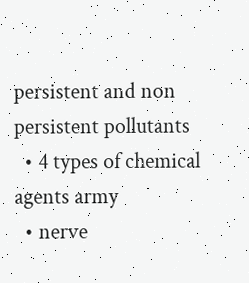persistent and non persistent pollutants
  • 4 types of chemical agents army
  • nerve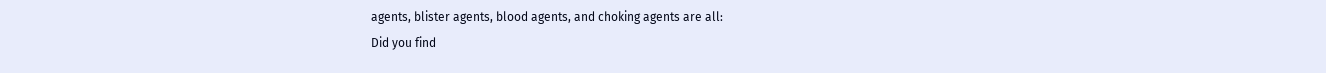agents, blister agents, blood agents, and choking agents are all:
Did you find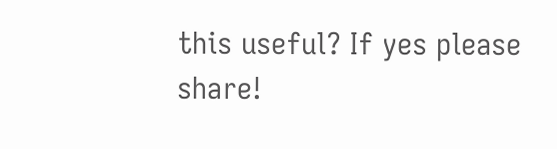this useful? If yes please share!